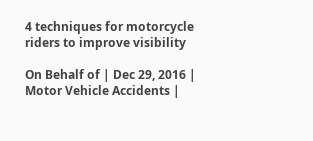4 techniques for motorcycle riders to improve visibility

On Behalf of | Dec 29, 2016 | Motor Vehicle Accidents |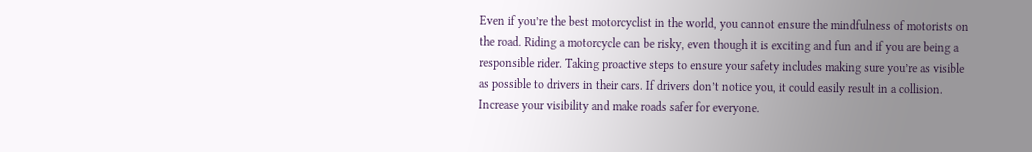Even if you’re the best motorcyclist in the world, you cannot ensure the mindfulness of motorists on the road. Riding a motorcycle can be risky, even though it is exciting and fun and if you are being a responsible rider. Taking proactive steps to ensure your safety includes making sure you’re as visible as possible to drivers in their cars. If drivers don’t notice you, it could easily result in a collision. Increase your visibility and make roads safer for everyone.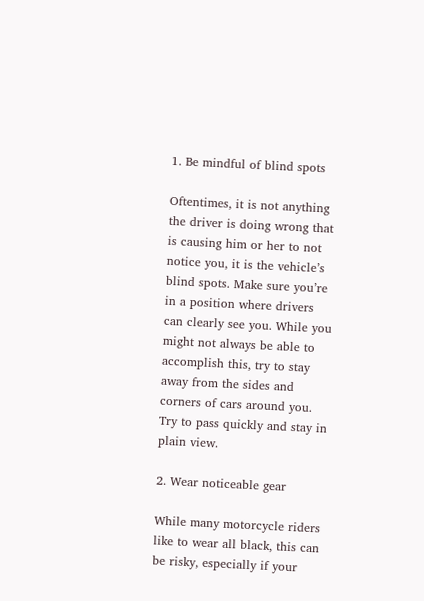1. Be mindful of blind spots

Oftentimes, it is not anything the driver is doing wrong that is causing him or her to not notice you, it is the vehicle’s blind spots. Make sure you’re in a position where drivers can clearly see you. While you might not always be able to accomplish this, try to stay away from the sides and corners of cars around you. Try to pass quickly and stay in plain view.

2. Wear noticeable gear

While many motorcycle riders like to wear all black, this can be risky, especially if your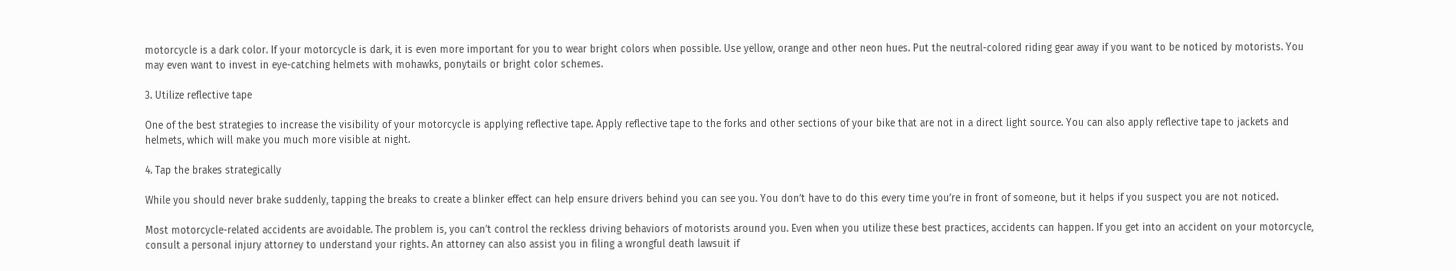motorcycle is a dark color. If your motorcycle is dark, it is even more important for you to wear bright colors when possible. Use yellow, orange and other neon hues. Put the neutral-colored riding gear away if you want to be noticed by motorists. You may even want to invest in eye-catching helmets with mohawks, ponytails or bright color schemes.

3. Utilize reflective tape

One of the best strategies to increase the visibility of your motorcycle is applying reflective tape. Apply reflective tape to the forks and other sections of your bike that are not in a direct light source. You can also apply reflective tape to jackets and helmets, which will make you much more visible at night.

4. Tap the brakes strategically

While you should never brake suddenly, tapping the breaks to create a blinker effect can help ensure drivers behind you can see you. You don’t have to do this every time you’re in front of someone, but it helps if you suspect you are not noticed.

Most motorcycle-related accidents are avoidable. The problem is, you can’t control the reckless driving behaviors of motorists around you. Even when you utilize these best practices, accidents can happen. If you get into an accident on your motorcycle, consult a personal injury attorney to understand your rights. An attorney can also assist you in filing a wrongful death lawsuit if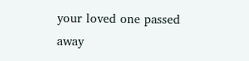your loved one passed away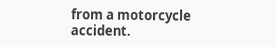from a motorcycle accident.